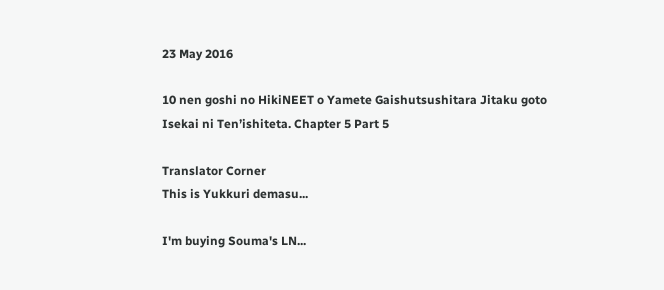23 May 2016

10 nen goshi no HikiNEET o Yamete Gaishutsushitara Jitaku goto Isekai ni Ten’ishiteta. Chapter 5 Part 5

Translator Corner
This is Yukkuri demasu...

I'm buying Souma's LN...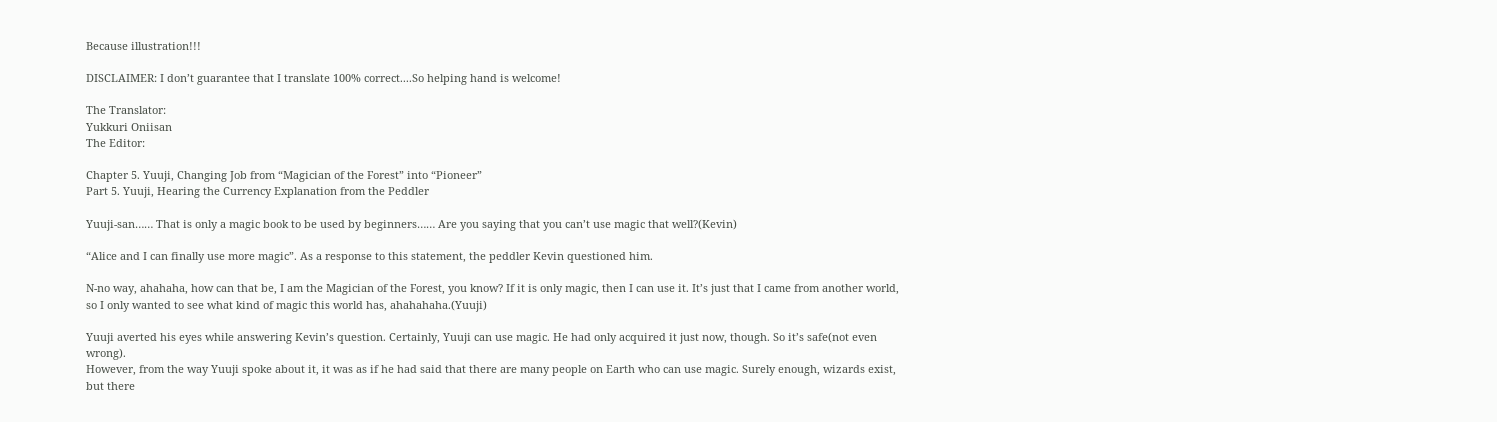Because illustration!!!

DISCLAIMER: I don’t guarantee that I translate 100% correct....So helping hand is welcome!

The Translator:
Yukkuri Oniisan
The Editor:

Chapter 5. Yuuji, Changing Job from “Magician of the Forest” into “Pioneer”
Part 5. Yuuji, Hearing the Currency Explanation from the Peddler

Yuuji-san…… That is only a magic book to be used by beginners…… Are you saying that you can’t use magic that well?(Kevin)

“Alice and I can finally use more magic”. As a response to this statement, the peddler Kevin questioned him.

N-no way, ahahaha, how can that be, I am the Magician of the Forest, you know? If it is only magic, then I can use it. It’s just that I came from another world, so I only wanted to see what kind of magic this world has, ahahahaha.(Yuuji)

Yuuji averted his eyes while answering Kevin’s question. Certainly, Yuuji can use magic. He had only acquired it just now, though. So it’s safe(not even wrong).
However, from the way Yuuji spoke about it, it was as if he had said that there are many people on Earth who can use magic. Surely enough, wizards exist, but there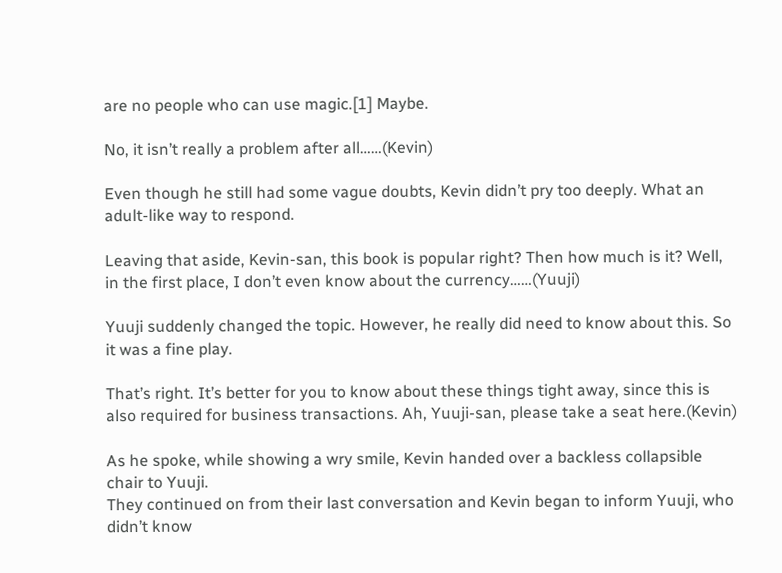are no people who can use magic.[1] Maybe.

No, it isn’t really a problem after all……(Kevin)

Even though he still had some vague doubts, Kevin didn’t pry too deeply. What an adult-like way to respond.

Leaving that aside, Kevin-san, this book is popular right? Then how much is it? Well, in the first place, I don’t even know about the currency……(Yuuji)

Yuuji suddenly changed the topic. However, he really did need to know about this. So it was a fine play.

That’s right. It’s better for you to know about these things tight away, since this is also required for business transactions. Ah, Yuuji-san, please take a seat here.(Kevin)

As he spoke, while showing a wry smile, Kevin handed over a backless collapsible chair to Yuuji.
They continued on from their last conversation and Kevin began to inform Yuuji, who didn’t know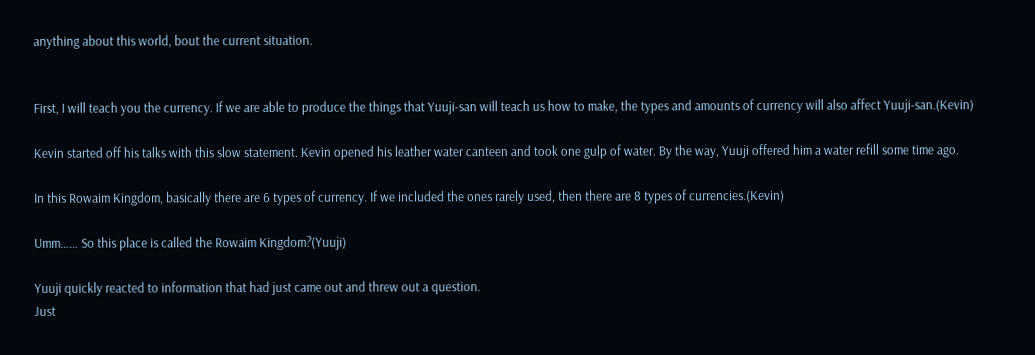anything about this world, bout the current situation.


First, I will teach you the currency. If we are able to produce the things that Yuuji-san will teach us how to make, the types and amounts of currency will also affect Yuuji-san.(Kevin)

Kevin started off his talks with this slow statement. Kevin opened his leather water canteen and took one gulp of water. By the way, Yuuji offered him a water refill some time ago.

In this Rowaim Kingdom, basically there are 6 types of currency. If we included the ones rarely used, then there are 8 types of currencies.(Kevin)

Umm…… So this place is called the Rowaim Kingdom?(Yuuji)

Yuuji quickly reacted to information that had just came out and threw out a question.
Just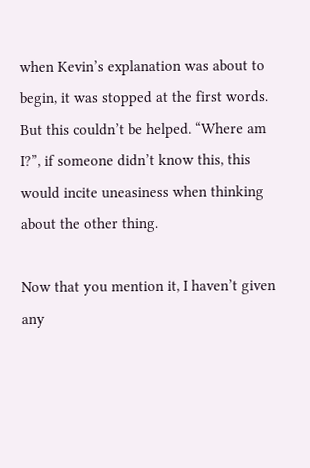when Kevin’s explanation was about to begin, it was stopped at the first words. But this couldn’t be helped. “Where am I?”, if someone didn’t know this, this would incite uneasiness when thinking about the other thing.

Now that you mention it, I haven’t given any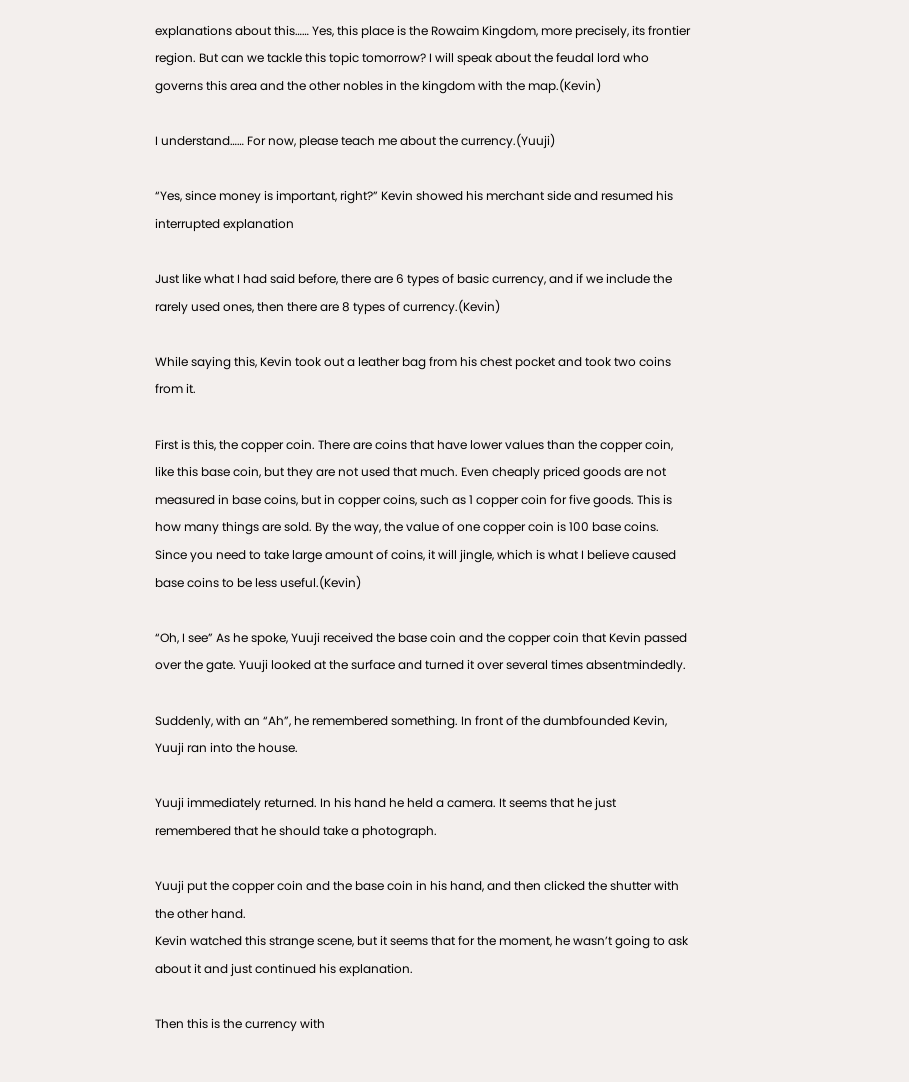explanations about this…… Yes, this place is the Rowaim Kingdom, more precisely, its frontier region. But can we tackle this topic tomorrow? I will speak about the feudal lord who governs this area and the other nobles in the kingdom with the map.(Kevin)

I understand…… For now, please teach me about the currency.(Yuuji)

“Yes, since money is important, right?” Kevin showed his merchant side and resumed his interrupted explanation

Just like what I had said before, there are 6 types of basic currency, and if we include the rarely used ones, then there are 8 types of currency.(Kevin)

While saying this, Kevin took out a leather bag from his chest pocket and took two coins from it.

First is this, the copper coin. There are coins that have lower values than the copper coin, like this base coin, but they are not used that much. Even cheaply priced goods are not measured in base coins, but in copper coins, such as 1 copper coin for five goods. This is how many things are sold. By the way, the value of one copper coin is 100 base coins. Since you need to take large amount of coins, it will jingle, which is what I believe caused base coins to be less useful.(Kevin)

“Oh, I see” As he spoke, Yuuji received the base coin and the copper coin that Kevin passed over the gate. Yuuji looked at the surface and turned it over several times absentmindedly.

Suddenly, with an “Ah”, he remembered something. In front of the dumbfounded Kevin, Yuuji ran into the house.

Yuuji immediately returned. In his hand he held a camera. It seems that he just remembered that he should take a photograph.

Yuuji put the copper coin and the base coin in his hand, and then clicked the shutter with the other hand.
Kevin watched this strange scene, but it seems that for the moment, he wasn’t going to ask about it and just continued his explanation.

Then this is the currency with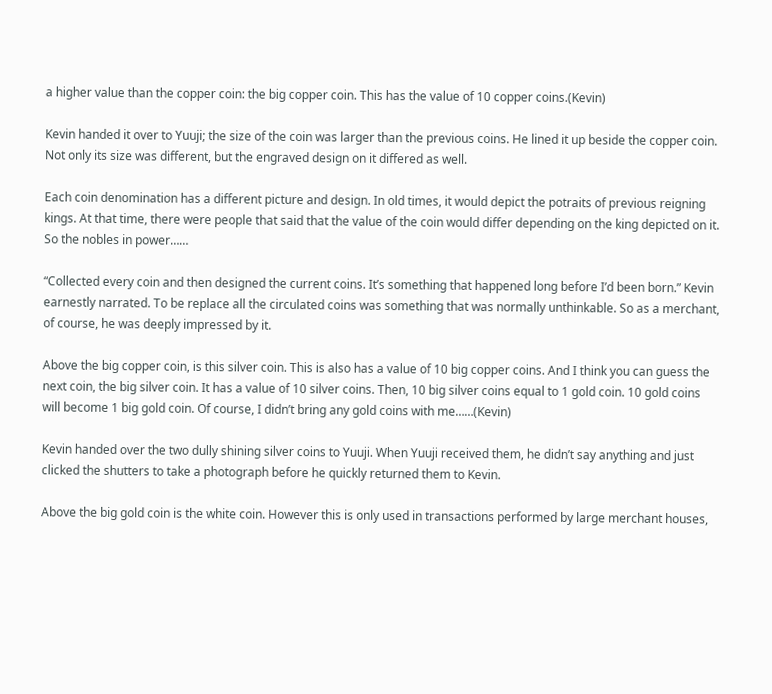a higher value than the copper coin: the big copper coin. This has the value of 10 copper coins.(Kevin)

Kevin handed it over to Yuuji; the size of the coin was larger than the previous coins. He lined it up beside the copper coin. Not only its size was different, but the engraved design on it differed as well.

Each coin denomination has a different picture and design. In old times, it would depict the potraits of previous reigning kings. At that time, there were people that said that the value of the coin would differ depending on the king depicted on it. So the nobles in power……

“Collected every coin and then designed the current coins. It’s something that happened long before I’d been born.” Kevin earnestly narrated. To be replace all the circulated coins was something that was normally unthinkable. So as a merchant, of course, he was deeply impressed by it.

Above the big copper coin, is this silver coin. This is also has a value of 10 big copper coins. And I think you can guess the next coin, the big silver coin. It has a value of 10 silver coins. Then, 10 big silver coins equal to 1 gold coin. 10 gold coins will become 1 big gold coin. Of course, I didn’t bring any gold coins with me……(Kevin)

Kevin handed over the two dully shining silver coins to Yuuji. When Yuuji received them, he didn’t say anything and just clicked the shutters to take a photograph before he quickly returned them to Kevin.

Above the big gold coin is the white coin. However this is only used in transactions performed by large merchant houses,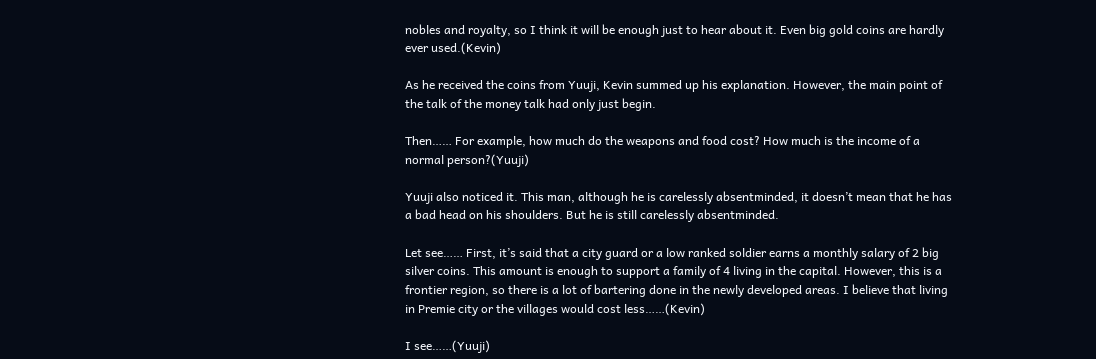nobles and royalty, so I think it will be enough just to hear about it. Even big gold coins are hardly ever used.(Kevin)

As he received the coins from Yuuji, Kevin summed up his explanation. However, the main point of the talk of the money talk had only just begin.

Then…… For example, how much do the weapons and food cost? How much is the income of a normal person?(Yuuji)

Yuuji also noticed it. This man, although he is carelessly absentminded, it doesn’t mean that he has a bad head on his shoulders. But he is still carelessly absentminded.

Let see…… First, it’s said that a city guard or a low ranked soldier earns a monthly salary of 2 big silver coins. This amount is enough to support a family of 4 living in the capital. However, this is a frontier region, so there is a lot of bartering done in the newly developed areas. I believe that living in Premie city or the villages would cost less……(Kevin)

I see……(Yuuji)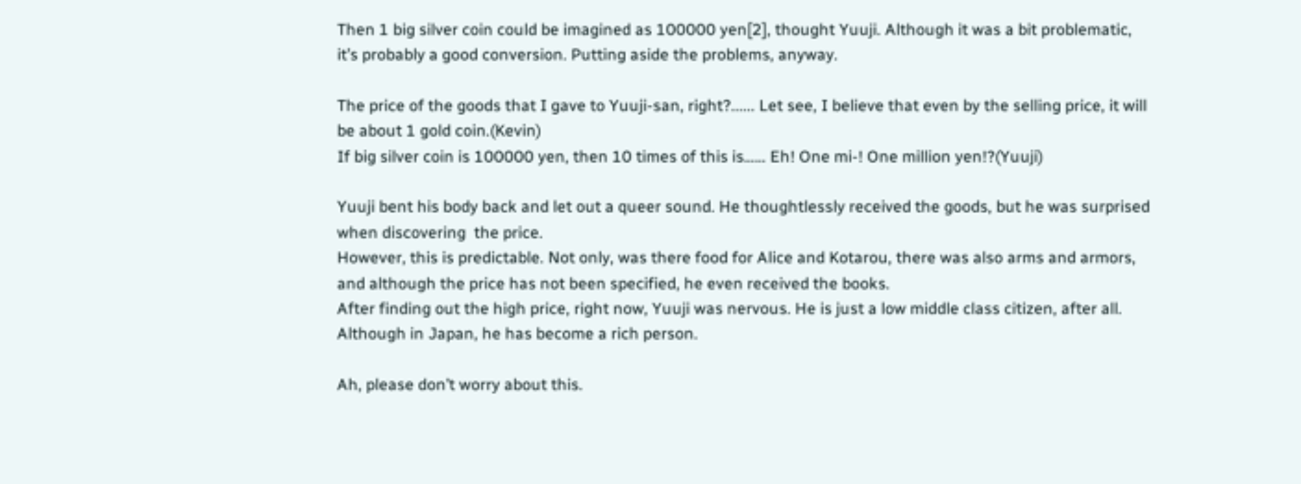Then 1 big silver coin could be imagined as 100000 yen[2], thought Yuuji. Although it was a bit problematic, it’s probably a good conversion. Putting aside the problems, anyway.

The price of the goods that I gave to Yuuji-san, right?...... Let see, I believe that even by the selling price, it will be about 1 gold coin.(Kevin)
If big silver coin is 100000 yen, then 10 times of this is…… Eh! One mi-! One million yen!?(Yuuji)

Yuuji bent his body back and let out a queer sound. He thoughtlessly received the goods, but he was surprised when discovering  the price.
However, this is predictable. Not only, was there food for Alice and Kotarou, there was also arms and armors, and although the price has not been specified, he even received the books.
After finding out the high price, right now, Yuuji was nervous. He is just a low middle class citizen, after all. Although in Japan, he has become a rich person.

Ah, please don’t worry about this.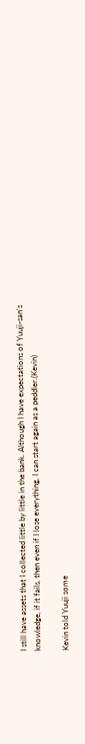I still have assets that I collected little by little in the bank. Although I have expectations of Yuuji-san’s knowledge, if it fails, then even if I lose everything, I can start again as a peddler.(Kevin)

Kevin told Yuuji some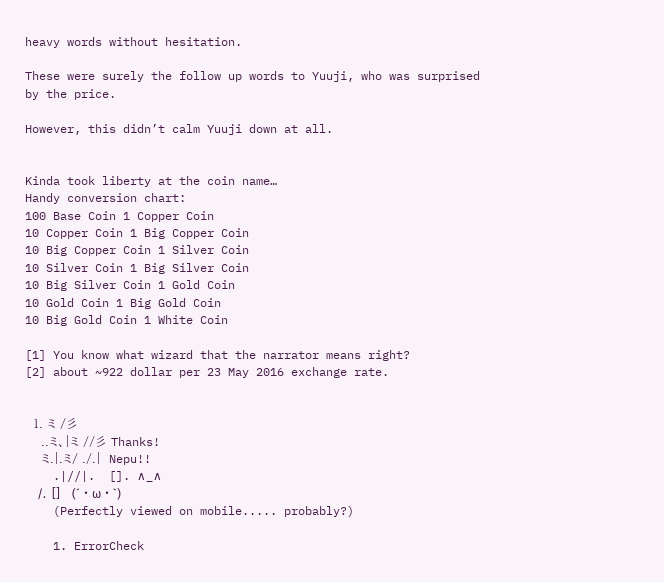heavy words without hesitation.

These were surely the follow up words to Yuuji, who was surprised by the price.

However, this didn’t calm Yuuji down at all.


Kinda took liberty at the coin name…
Handy conversion chart:
100 Base Coin 1 Copper Coin
10 Copper Coin 1 Big Copper Coin
10 Big Copper Coin 1 Silver Coin
10 Silver Coin 1 Big Silver Coin
10 Big Silver Coin 1 Gold Coin
10 Gold Coin 1 Big Gold Coin
10 Big Gold Coin 1 White Coin

[1] You know what wizard that the narrator means right?
[2] about ~922 dollar per 23 May 2016 exchange rate.


  1. ミ /彡
    ..ミ、|ミ //彡 Thanks!
    ミ.|.ミ/ ./.|  Nepu!!
    .|//|.  []. ∧_∧
    /.  []    (´・ω・`)
    (Perfectly viewed on mobile..... probably?)

    1. ErrorCheck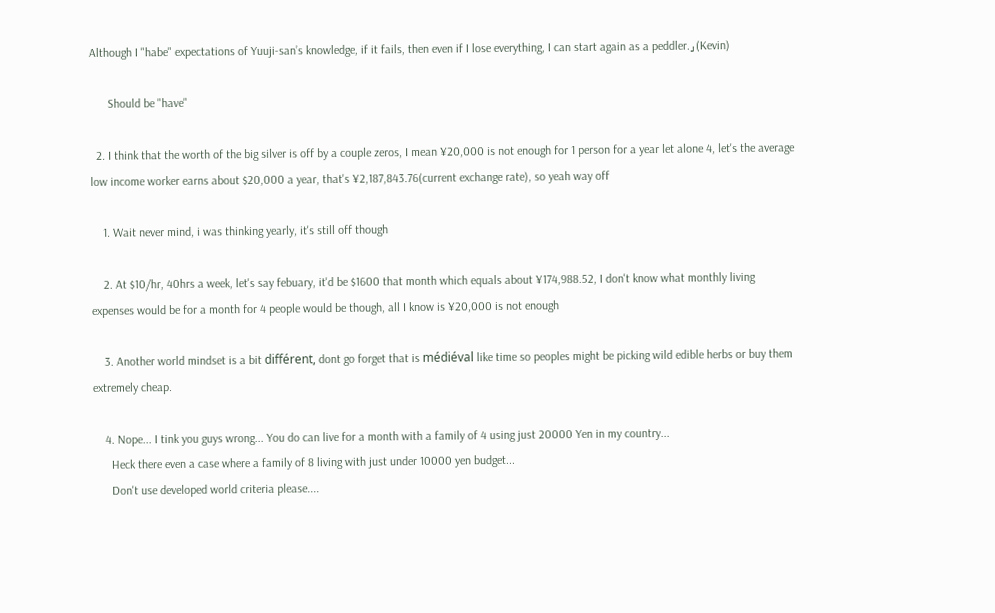Although I "habe" expectations of Yuuji-san’s knowledge, if it fails, then even if I lose everything, I can start again as a peddler.」(Kevin)

      Should be "have"

  2. I think that the worth of the big silver is off by a couple zeros, I mean ¥20,000 is not enough for 1 person for a year let alone 4, let's the average low income worker earns about $20,000 a year, that's ¥2,187,843.76(current exchange rate), so yeah way off

    1. Wait never mind, i was thinking yearly, it's still off though

    2. At $10/hr, 40hrs a week, let's say febuary, it'd be $1600 that month which equals about ¥174,988.52, I don't know what monthly living expenses would be for a month for 4 people would be though, all I know is ¥20,000 is not enough

    3. Another world mindset is a bit différent, dont go forget that is médiéval like time so peoples might be picking wild edible herbs or buy them extremely cheap.

    4. Nope... I tink you guys wrong... You do can live for a month with a family of 4 using just 20000 Yen in my country...
      Heck there even a case where a family of 8 living with just under 10000 yen budget...
      Don't use developed world criteria please....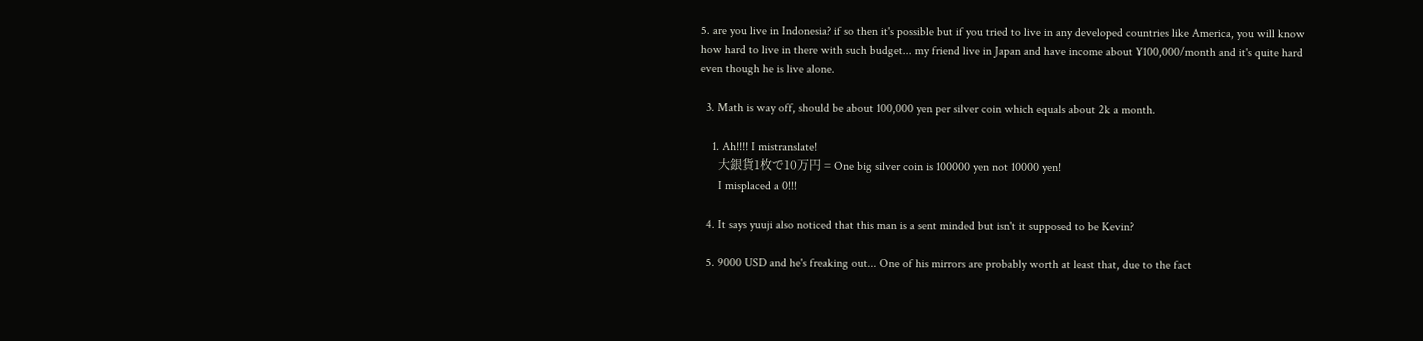5. are you live in Indonesia? if so then it's possible but if you tried to live in any developed countries like America, you will know how hard to live in there with such budget... my friend live in Japan and have income about ¥100,000/month and it's quite hard even though he is live alone.

  3. Math is way off, should be about 100,000 yen per silver coin which equals about 2k a month.

    1. Ah!!!! I mistranslate!
      大銀貨1枚で10万円 = One big silver coin is 100000 yen not 10000 yen!
      I misplaced a 0!!!

  4. It says yuuji also noticed that this man is a sent minded but isn't it supposed to be Kevin?

  5. 9000 USD and he's freaking out... One of his mirrors are probably worth at least that, due to the fact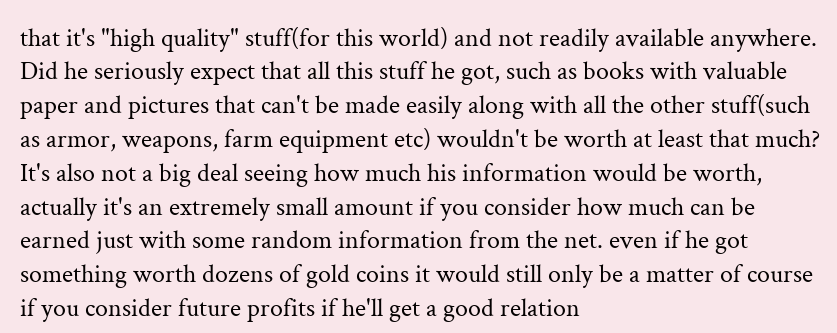that it's "high quality" stuff(for this world) and not readily available anywhere. Did he seriously expect that all this stuff he got, such as books with valuable paper and pictures that can't be made easily along with all the other stuff(such as armor, weapons, farm equipment etc) wouldn't be worth at least that much? It's also not a big deal seeing how much his information would be worth, actually it's an extremely small amount if you consider how much can be earned just with some random information from the net. even if he got something worth dozens of gold coins it would still only be a matter of course if you consider future profits if he'll get a good relation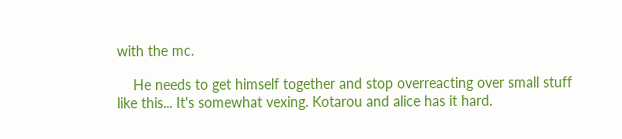with the mc.

    He needs to get himself together and stop overreacting over small stuff like this... It's somewhat vexing. Kotarou and alice has it hard.